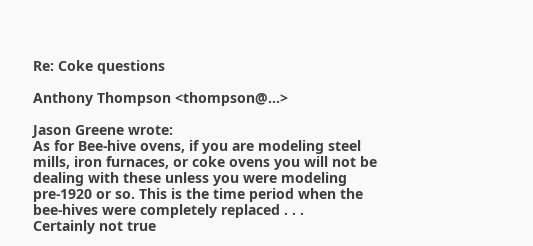Re: Coke questions

Anthony Thompson <thompson@...>

Jason Greene wrote:
As for Bee-hive ovens, if you are modeling steel mills, iron furnaces, or coke ovens you will not be dealing with these unless you were modeling pre-1920 or so. This is the time period when the bee-hives were completely replaced . . .
Certainly not true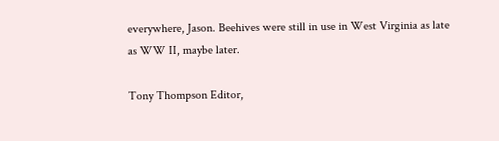everywhere, Jason. Beehives were still in use in West Virginia as late as WW II, maybe later.

Tony Thompson Editor,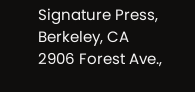Signature Press, Berkeley, CA
2906 Forest Ave.,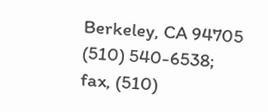Berkeley, CA 94705
(510) 540-6538; fax, (510)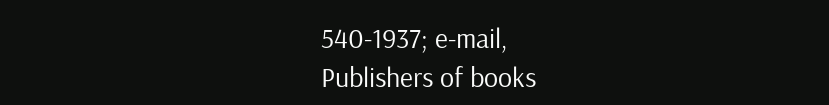540-1937; e-mail,
Publishers of books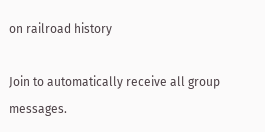on railroad history

Join to automatically receive all group messages.